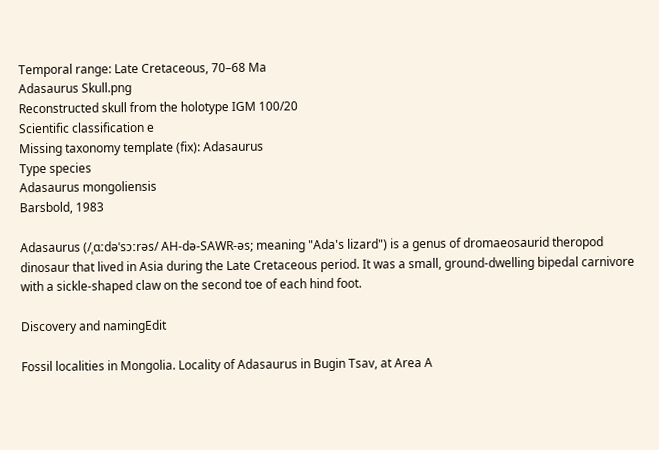Temporal range: Late Cretaceous, 70–68 Ma
Adasaurus Skull.png
Reconstructed skull from the holotype IGM 100/20
Scientific classification e
Missing taxonomy template (fix): Adasaurus
Type species
Adasaurus mongoliensis
Barsbold, 1983

Adasaurus (/ˌɑːdəˈsɔːrəs/ AH-də-SAWR-əs; meaning "Ada's lizard") is a genus of dromaeosaurid theropod dinosaur that lived in Asia during the Late Cretaceous period. It was a small, ground-dwelling bipedal carnivore with a sickle-shaped claw on the second toe of each hind foot.

Discovery and namingEdit

Fossil localities in Mongolia. Locality of Adasaurus in Bugin Tsav, at Area A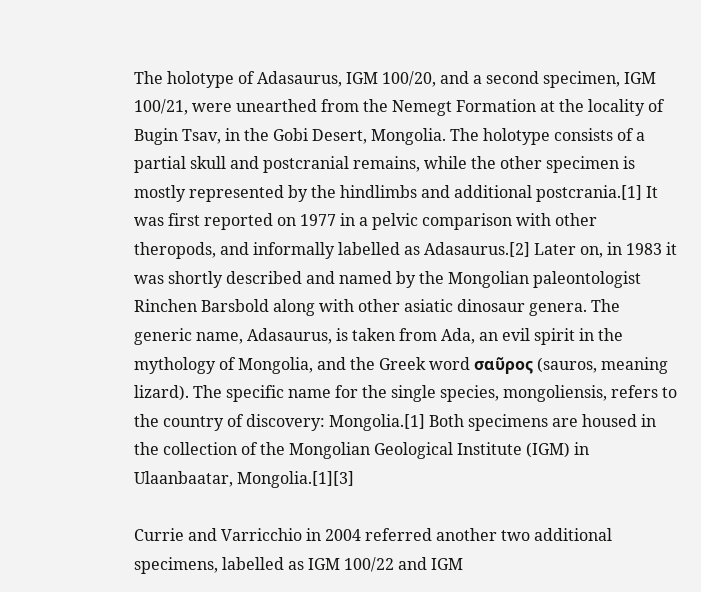The holotype of Adasaurus, IGM 100/20, and a second specimen, IGM 100/21, were unearthed from the Nemegt Formation at the locality of Bugin Tsav, in the Gobi Desert, Mongolia. The holotype consists of a partial skull and postcranial remains, while the other specimen is mostly represented by the hindlimbs and additional postcrania.[1] It was first reported on 1977 in a pelvic comparison with other theropods, and informally labelled as Adasaurus.[2] Later on, in 1983 it was shortly described and named by the Mongolian paleontologist Rinchen Barsbold along with other asiatic dinosaur genera. The generic name, Adasaurus, is taken from Ada, an evil spirit in the mythology of Mongolia, and the Greek word σαῦρος (sauros, meaning lizard). The specific name for the single species, mongoliensis, refers to the country of discovery: Mongolia.[1] Both specimens are housed in the collection of the Mongolian Geological Institute (IGM) in Ulaanbaatar, Mongolia.[1][3]

Currie and Varricchio in 2004 referred another two additional specimens, labelled as IGM 100/22 and IGM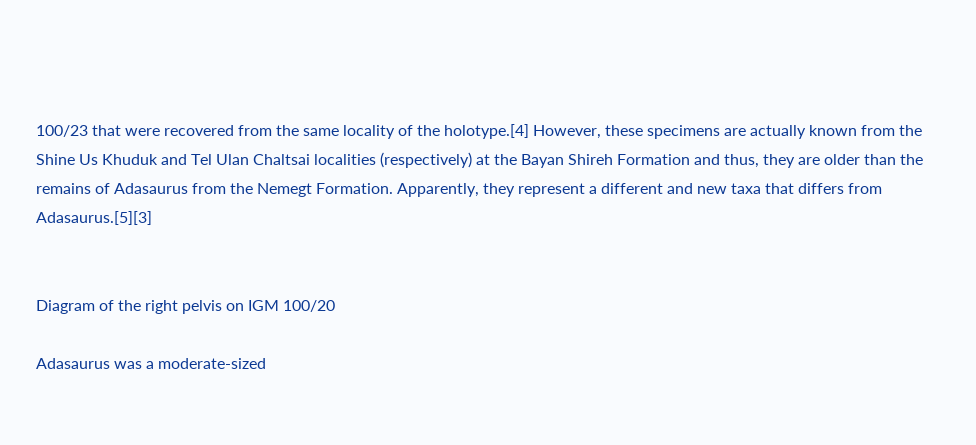100/23 that were recovered from the same locality of the holotype.[4] However, these specimens are actually known from the Shine Us Khuduk and Tel Ulan Chaltsai localities (respectively) at the Bayan Shireh Formation and thus, they are older than the remains of Adasaurus from the Nemegt Formation. Apparently, they represent a different and new taxa that differs from Adasaurus.[5][3]


Diagram of the right pelvis on IGM 100/20

Adasaurus was a moderate-sized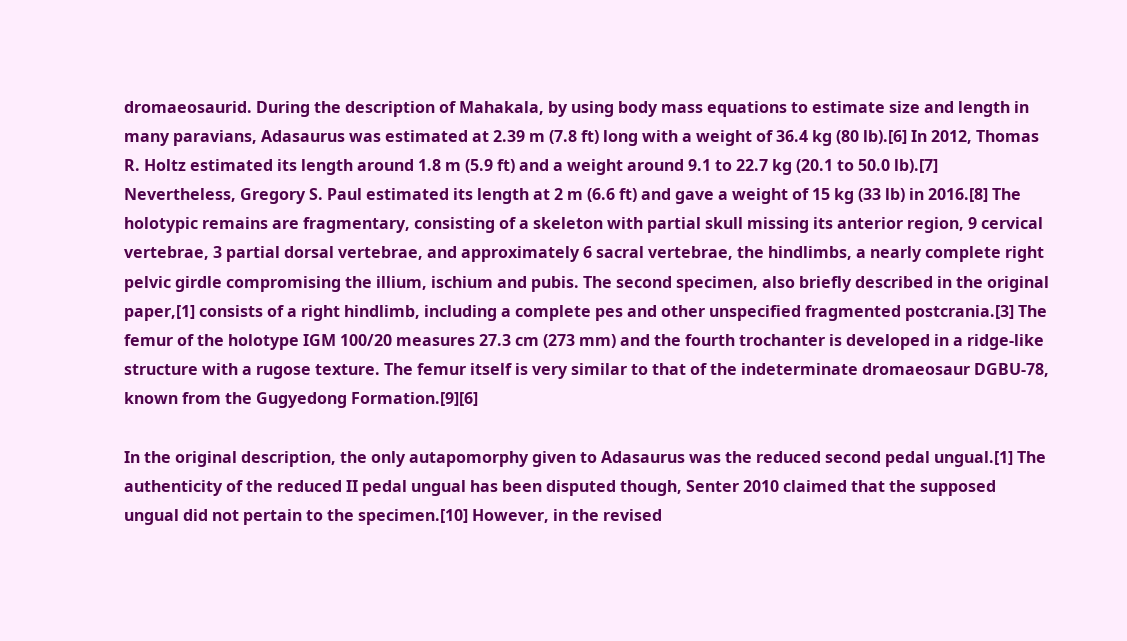dromaeosaurid. During the description of Mahakala, by using body mass equations to estimate size and length in many paravians, Adasaurus was estimated at 2.39 m (7.8 ft) long with a weight of 36.4 kg (80 lb).[6] In 2012, Thomas R. Holtz estimated its length around 1.8 m (5.9 ft) and a weight around 9.1 to 22.7 kg (20.1 to 50.0 lb).[7] Nevertheless, Gregory S. Paul estimated its length at 2 m (6.6 ft) and gave a weight of 15 kg (33 lb) in 2016.[8] The holotypic remains are fragmentary, consisting of a skeleton with partial skull missing its anterior region, 9 cervical vertebrae, 3 partial dorsal vertebrae, and approximately 6 sacral vertebrae, the hindlimbs, a nearly complete right pelvic girdle compromising the illium, ischium and pubis. The second specimen, also briefly described in the original paper,[1] consists of a right hindlimb, including a complete pes and other unspecified fragmented postcrania.[3] The femur of the holotype IGM 100/20 measures 27.3 cm (273 mm) and the fourth trochanter is developed in a ridge-like structure with a rugose texture. The femur itself is very similar to that of the indeterminate dromaeosaur DGBU-78, known from the Gugyedong Formation.[9][6]

In the original description, the only autapomorphy given to Adasaurus was the reduced second pedal ungual.[1] The authenticity of the reduced II pedal ungual has been disputed though, Senter 2010 claimed that the supposed ungual did not pertain to the specimen.[10] However, in the revised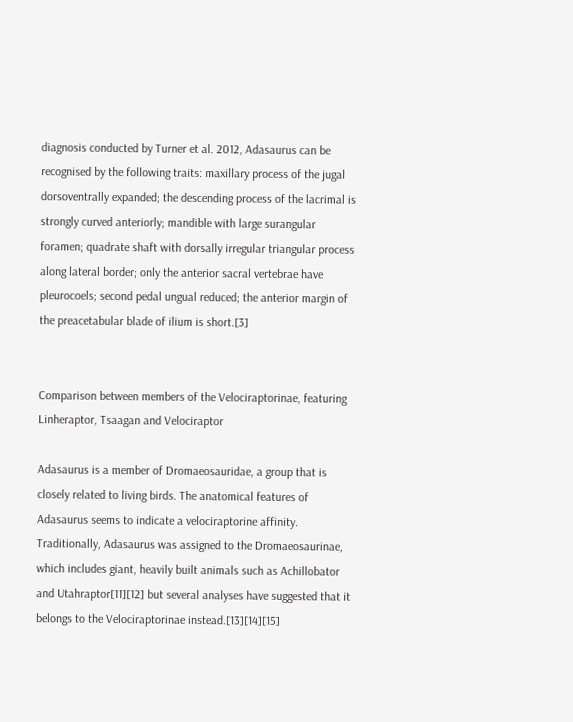diagnosis conducted by Turner et al. 2012, Adasaurus can be recognised by the following traits: maxillary process of the jugal dorsoventrally expanded; the descending process of the lacrimal is strongly curved anteriorly; mandible with large surangular foramen; quadrate shaft with dorsally irregular triangular process along lateral border; only the anterior sacral vertebrae have pleurocoels; second pedal ungual reduced; the anterior margin of the preacetabular blade of ilium is short.[3]


Comparison between members of the Velociraptorinae, featuring Linheraptor, Tsaagan and Velociraptor

Adasaurus is a member of Dromaeosauridae, a group that is closely related to living birds. The anatomical features of Adasaurus seems to indicate a velociraptorine affinity. Traditionally, Adasaurus was assigned to the Dromaeosaurinae, which includes giant, heavily built animals such as Achillobator and Utahraptor[11][12] but several analyses have suggested that it belongs to the Velociraptorinae instead.[13][14][15]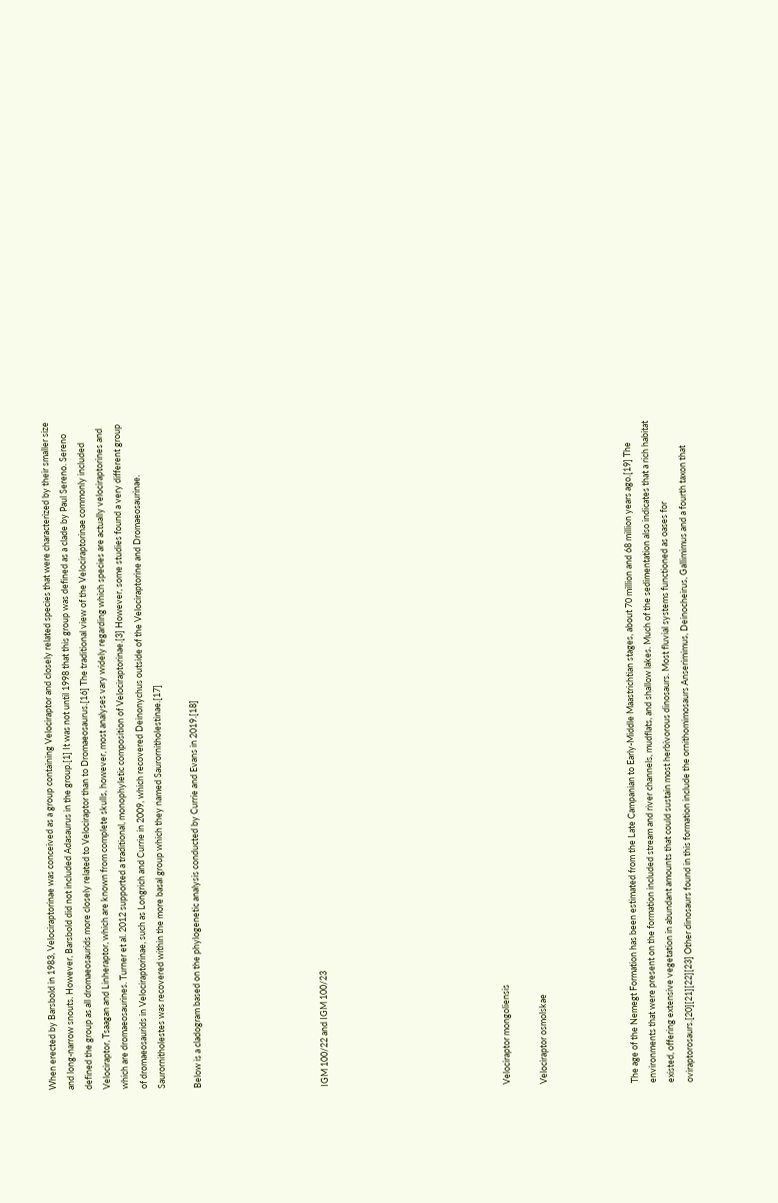When erected by Barsbold in 1983, Velociraptorinae was conceived as a group containing Velociraptor and closely related species that were characterized by their smaller size and long-narrow snouts. However, Barsbold did not included Adasaurus in the group.[1] It was not until 1998 that this group was defined as a clade by Paul Sereno. Sereno defined the group as all dromaeosaurids more closely related to Velociraptor than to Dromaeosaurus.[16] The traditional view of the Velociraptorinae commonly included Velociraptor, Tsaagan and Linheraptor, which are known from complete skulls, however, most analyses vary widely regarding which species are actually velociraptorines and which are dromaeosaurines. Turner et al. 2012 supported a traditional, monophyletic composition of Velociraptorinae.[3] However, some studies found a very different group of dromaeosaurids in Velociraptorinae, such as Longrich and Currie in 2009, which recovered Deinonychus outside of the Velociraptorine and Dromaeosaurinae. Saurornitholestes was recovered within the more basal group which they named Saurornitholestinae.[17]

Below is a cladogram based on the phylogenetic analysis conducted by Currie and Evans in 2019.[18]






IGM 100/22 and IGM 100/23









Velociraptor mongoliensis

Velociraptor osmolskae




The age of the Nemegt Formation has been estimated from the Late Campanian to Early-Middle Maastrichtian stages, about 70 million and 68 million years ago.[19] The environments that were present on the formation included stream and river channels, mudflats, and shallow lakes. Much of the sedimentation also indicates that a rich habitat existed, offering extensive vegetation in abundant amounts that could sustain most herbivorous dinosaurs. Most fluvial systems functioned as oases for oviraptorosaurs.[20][21][22][23] Other dinosaurs found in this formation include the ornithomimosaurs Anserimimus, Deinocheirus, Gallimimus and a fourth taxon that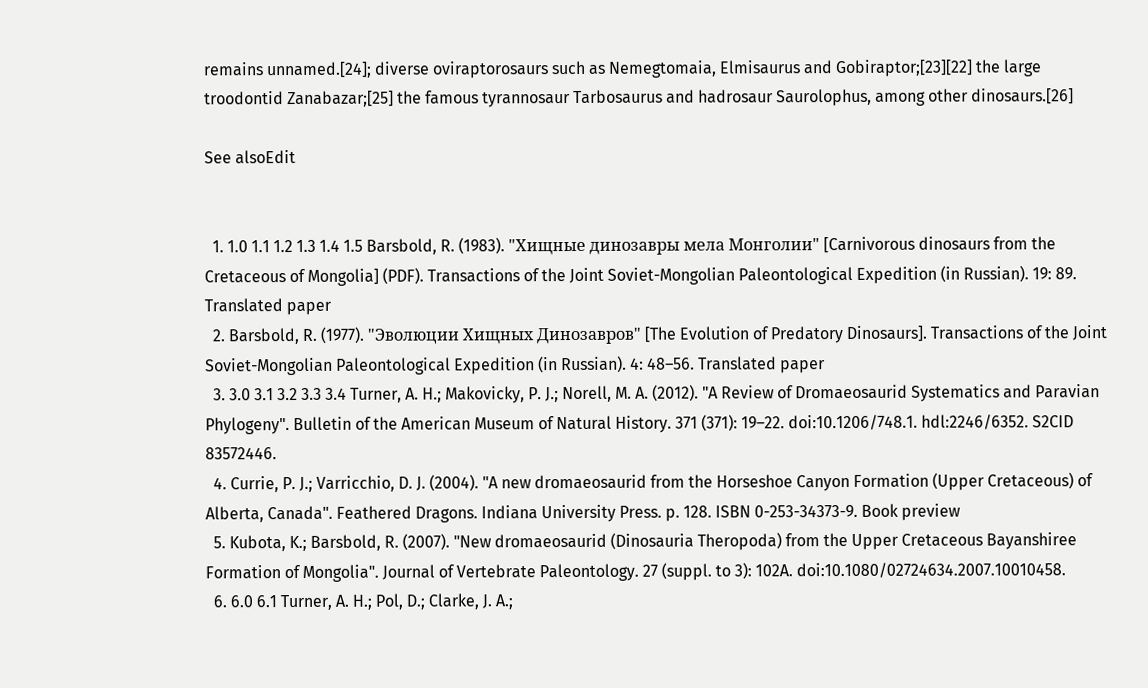remains unnamed.[24]; diverse oviraptorosaurs such as Nemegtomaia, Elmisaurus and Gobiraptor;[23][22] the large troodontid Zanabazar;[25] the famous tyrannosaur Tarbosaurus and hadrosaur Saurolophus, among other dinosaurs.[26]

See alsoEdit


  1. 1.0 1.1 1.2 1.3 1.4 1.5 Barsbold, R. (1983). "Хищные динозавры мела Монголии" [Carnivorous dinosaurs from the Cretaceous of Mongolia] (PDF). Transactions of the Joint Soviet-Mongolian Paleontological Expedition (in Russian). 19: 89. Translated paper
  2. Barsbold, R. (1977). "Эволюции Хищных Динозавров" [The Evolution of Predatory Dinosaurs]. Transactions of the Joint Soviet-Mongolian Paleontological Expedition (in Russian). 4: 48–56. Translated paper
  3. 3.0 3.1 3.2 3.3 3.4 Turner, A. H.; Makovicky, P. J.; Norell, M. A. (2012). "A Review of Dromaeosaurid Systematics and Paravian Phylogeny". Bulletin of the American Museum of Natural History. 371 (371): 19–22. doi:10.1206/748.1. hdl:2246/6352. S2CID 83572446.
  4. Currie, P. J.; Varricchio, D. J. (2004). "A new dromaeosaurid from the Horseshoe Canyon Formation (Upper Cretaceous) of Alberta, Canada". Feathered Dragons. Indiana University Press. p. 128. ISBN 0-253-34373-9. Book preview
  5. Kubota, K.; Barsbold, R. (2007). "New dromaeosaurid (Dinosauria Theropoda) from the Upper Cretaceous Bayanshiree Formation of Mongolia". Journal of Vertebrate Paleontology. 27 (suppl. to 3): 102A. doi:10.1080/02724634.2007.10010458.
  6. 6.0 6.1 Turner, A. H.; Pol, D.; Clarke, J. A.;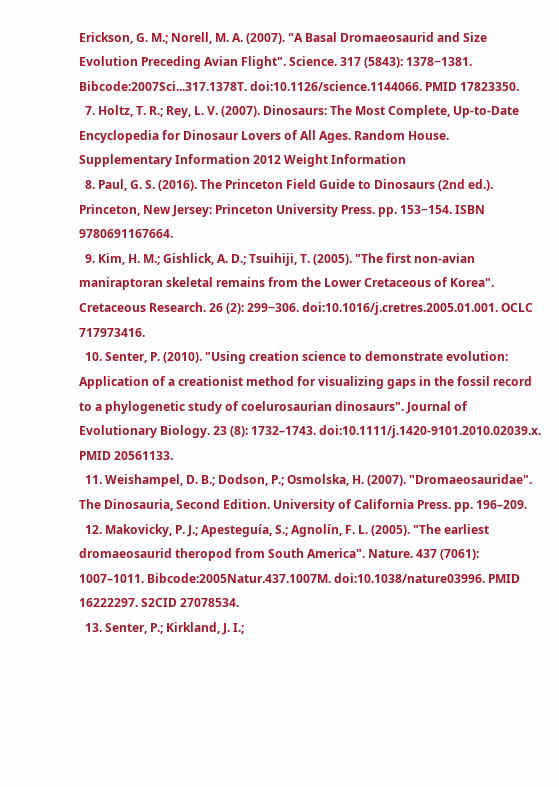Erickson, G. M.; Norell, M. A. (2007). "A Basal Dromaeosaurid and Size Evolution Preceding Avian Flight". Science. 317 (5843): 1378−1381. Bibcode:2007Sci...317.1378T. doi:10.1126/science.1144066. PMID 17823350.
  7. Holtz, T. R.; Rey, L. V. (2007). Dinosaurs: The Most Complete, Up-to-Date Encyclopedia for Dinosaur Lovers of All Ages. Random House. Supplementary Information 2012 Weight Information
  8. Paul, G. S. (2016). The Princeton Field Guide to Dinosaurs (2nd ed.). Princeton, New Jersey: Princeton University Press. pp. 153−154. ISBN 9780691167664.
  9. Kim, H. M.; Gishlick, A. D.; Tsuihiji, T. (2005). "The first non-avian maniraptoran skeletal remains from the Lower Cretaceous of Korea". Cretaceous Research. 26 (2): 299−306. doi:10.1016/j.cretres.2005.01.001. OCLC 717973416.
  10. Senter, P. (2010). "Using creation science to demonstrate evolution: Application of a creationist method for visualizing gaps in the fossil record to a phylogenetic study of coelurosaurian dinosaurs". Journal of Evolutionary Biology. 23 (8): 1732–1743. doi:10.1111/j.1420-9101.2010.02039.x. PMID 20561133.
  11. Weishampel, D. B.; Dodson, P.; Osmolska, H. (2007). "Dromaeosauridae". The Dinosauria, Second Edition. University of California Press. pp. 196–209.
  12. Makovicky, P. J.; Apesteguía, S.; Agnolín, F. L. (2005). "The earliest dromaeosaurid theropod from South America". Nature. 437 (7061): 1007–1011. Bibcode:2005Natur.437.1007M. doi:10.1038/nature03996. PMID 16222297. S2CID 27078534.
  13. Senter, P.; Kirkland, J. I.;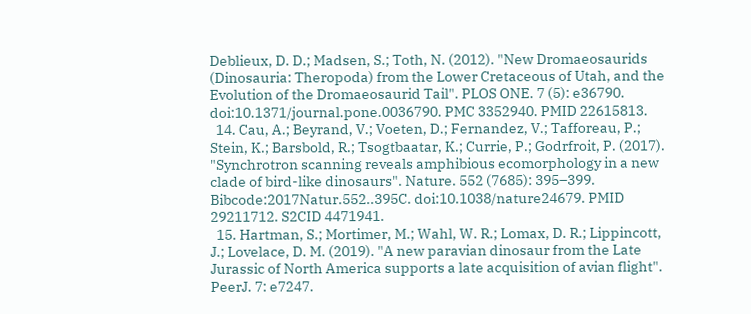Deblieux, D. D.; Madsen, S.; Toth, N. (2012). "New Dromaeosaurids (Dinosauria: Theropoda) from the Lower Cretaceous of Utah, and the Evolution of the Dromaeosaurid Tail". PLOS ONE. 7 (5): e36790. doi:10.1371/journal.pone.0036790. PMC 3352940. PMID 22615813.
  14. Cau, A.; Beyrand, V.; Voeten, D.; Fernandez, V.; Tafforeau, P.; Stein, K.; Barsbold, R.; Tsogtbaatar, K.; Currie, P.; Godrfroit, P. (2017). "Synchrotron scanning reveals amphibious ecomorphology in a new clade of bird-like dinosaurs". Nature. 552 (7685): 395–399. Bibcode:2017Natur.552..395C. doi:10.1038/nature24679. PMID 29211712. S2CID 4471941.
  15. Hartman, S.; Mortimer, M.; Wahl, W. R.; Lomax, D. R.; Lippincott, J.; Lovelace, D. M. (2019). "A new paravian dinosaur from the Late Jurassic of North America supports a late acquisition of avian flight". PeerJ. 7: e7247.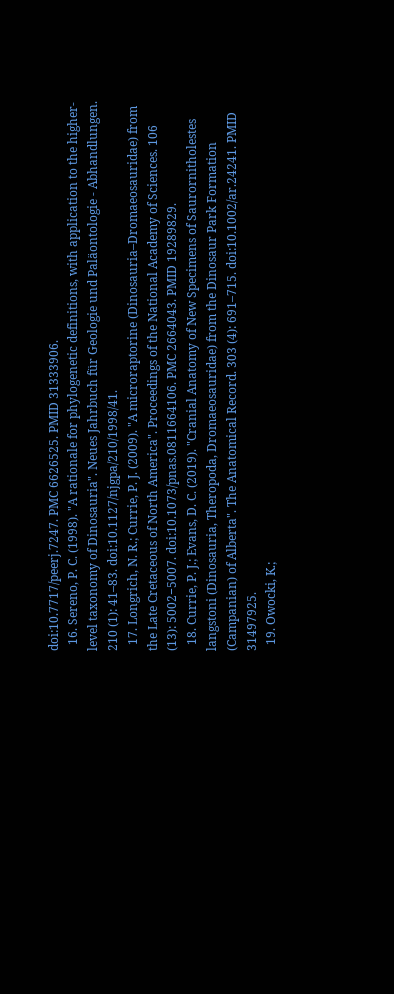doi:10.7717/peerj.7247. PMC 6626525. PMID 31333906.
  16. Sereno, P. C. (1998). "A rationale for phylogenetic definitions, with application to the higher-level taxonomy of Dinosauria". Neues Jahrbuch für Geologie und Paläontologie - Abhandlungen. 210 (1): 41–83. doi:10.1127/njgpa/210/1998/41.
  17. Longrich, N. R.; Currie, P. J. (2009). "A microraptorine (Dinosauria–Dromaeosauridae) from the Late Cretaceous of North America". Proceedings of the National Academy of Sciences. 106 (13): 5002−5007. doi:10.1073/pnas.0811664106. PMC 2664043. PMID 19289829.
  18. Currie, P. J.; Evans, D. C. (2019). "Cranial Anatomy of New Specimens of Saurornitholestes langstoni (Dinosauria, Theropoda, Dromaeosauridae) from the Dinosaur Park Formation (Campanian) of Alberta". The Anatomical Record. 303 (4): 691–715. doi:10.1002/ar.24241. PMID 31497925.
  19. Owocki, K.;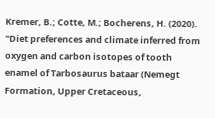Kremer, B.; Cotte, M.; Bocherens, H. (2020). "Diet preferences and climate inferred from oxygen and carbon isotopes of tooth enamel of Tarbosaurus bataar (Nemegt Formation, Upper Cretaceous,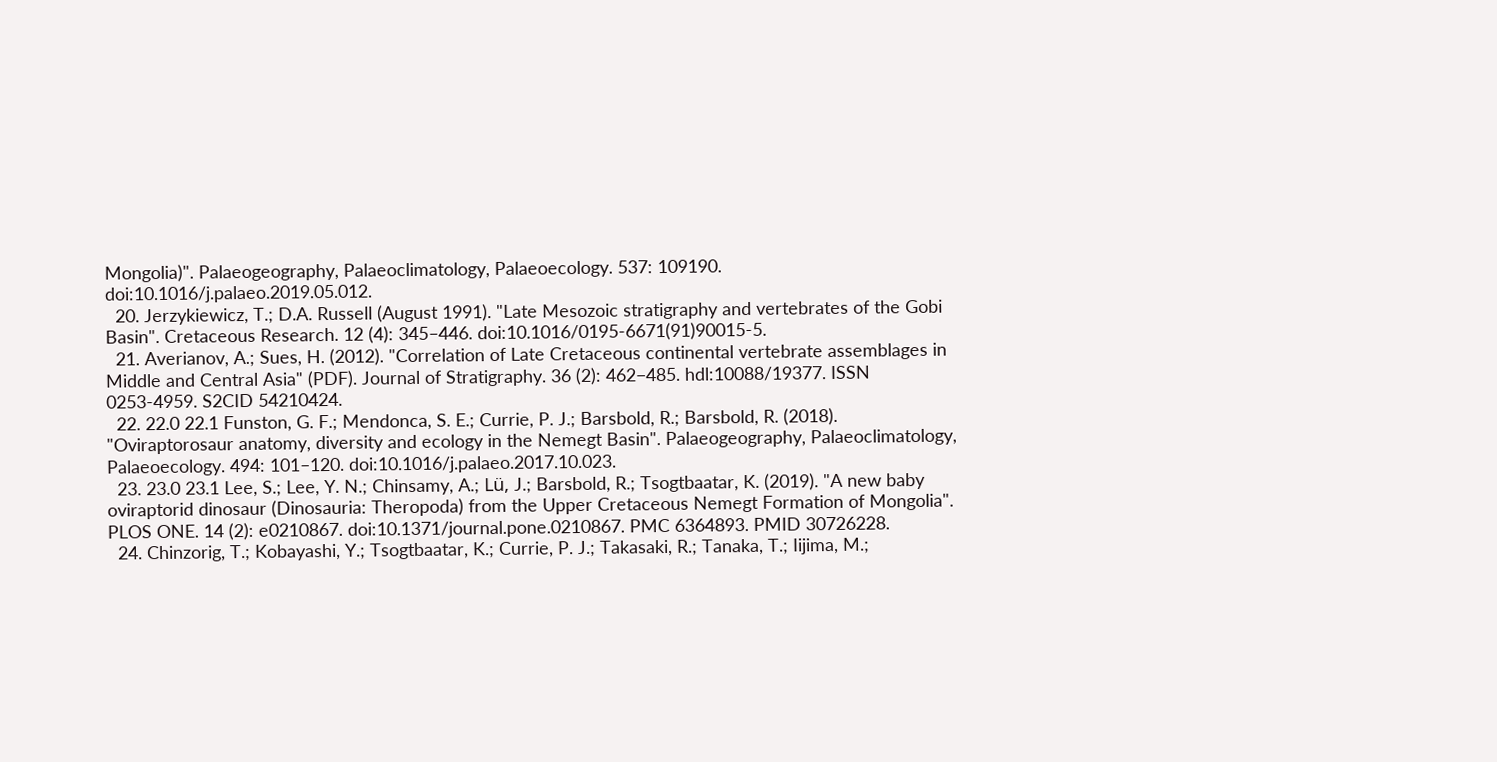Mongolia)". Palaeogeography, Palaeoclimatology, Palaeoecology. 537: 109190. doi:10.1016/j.palaeo.2019.05.012.
  20. Jerzykiewicz, T.; D.A. Russell (August 1991). "Late Mesozoic stratigraphy and vertebrates of the Gobi Basin". Cretaceous Research. 12 (4): 345–446. doi:10.1016/0195-6671(91)90015-5.
  21. Averianov, A.; Sues, H. (2012). "Correlation of Late Cretaceous continental vertebrate assemblages in Middle and Central Asia" (PDF). Journal of Stratigraphy. 36 (2): 462−485. hdl:10088/19377. ISSN 0253-4959. S2CID 54210424.
  22. 22.0 22.1 Funston, G. F.; Mendonca, S. E.; Currie, P. J.; Barsbold, R.; Barsbold, R. (2018). "Oviraptorosaur anatomy, diversity and ecology in the Nemegt Basin". Palaeogeography, Palaeoclimatology, Palaeoecology. 494: 101–120. doi:10.1016/j.palaeo.2017.10.023.
  23. 23.0 23.1 Lee, S.; Lee, Y. N.; Chinsamy, A.; Lü, J.; Barsbold, R.; Tsogtbaatar, K. (2019). "A new baby oviraptorid dinosaur (Dinosauria: Theropoda) from the Upper Cretaceous Nemegt Formation of Mongolia". PLOS ONE. 14 (2): e0210867. doi:10.1371/journal.pone.0210867. PMC 6364893. PMID 30726228.
  24. Chinzorig, T.; Kobayashi, Y.; Tsogtbaatar, K.; Currie, P. J.; Takasaki, R.; Tanaka, T.; Iijima, M.;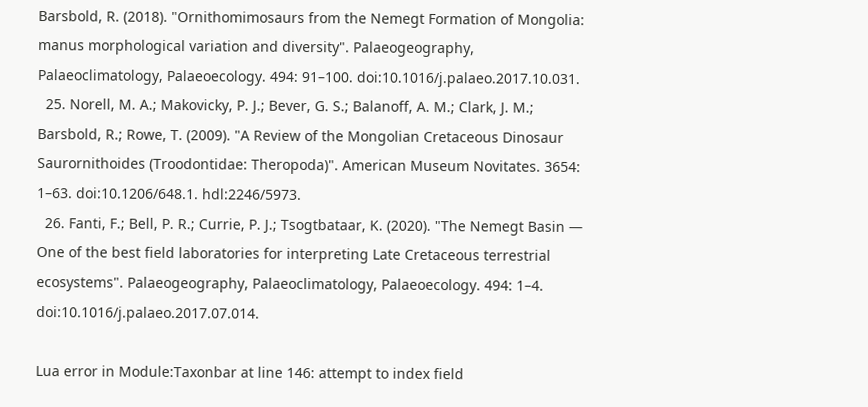Barsbold, R. (2018). "Ornithomimosaurs from the Nemegt Formation of Mongolia: manus morphological variation and diversity". Palaeogeography, Palaeoclimatology, Palaeoecology. 494: 91–100. doi:10.1016/j.palaeo.2017.10.031.
  25. Norell, M. A.; Makovicky, P. J.; Bever, G. S.; Balanoff, A. M.; Clark, J. M.; Barsbold, R.; Rowe, T. (2009). "A Review of the Mongolian Cretaceous Dinosaur Saurornithoides (Troodontidae: Theropoda)". American Museum Novitates. 3654: 1–63. doi:10.1206/648.1. hdl:2246/5973.
  26. Fanti, F.; Bell, P. R.; Currie, P. J.; Tsogtbataar, K. (2020). "The Nemegt Basin — One of the best field laboratories for interpreting Late Cretaceous terrestrial ecosystems". Palaeogeography, Palaeoclimatology, Palaeoecology. 494: 1–4. doi:10.1016/j.palaeo.2017.07.014.

Lua error in Module:Taxonbar at line 146: attempt to index field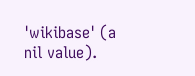'wikibase' (a nil value).